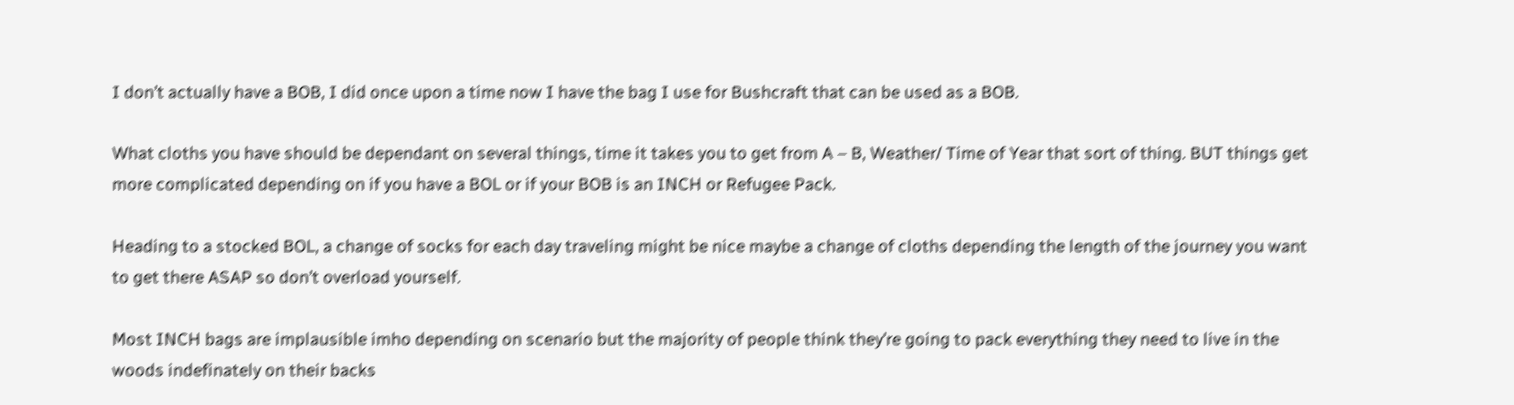I don’t actually have a BOB, I did once upon a time now I have the bag I use for Bushcraft that can be used as a BOB.

What cloths you have should be dependant on several things, time it takes you to get from A – B, Weather/ Time of Year that sort of thing. BUT things get more complicated depending on if you have a BOL or if your BOB is an INCH or Refugee Pack.

Heading to a stocked BOL, a change of socks for each day traveling might be nice maybe a change of cloths depending the length of the journey you want to get there ASAP so don’t overload yourself.

Most INCH bags are implausible imho depending on scenario but the majority of people think they’re going to pack everything they need to live in the woods indefinately on their backs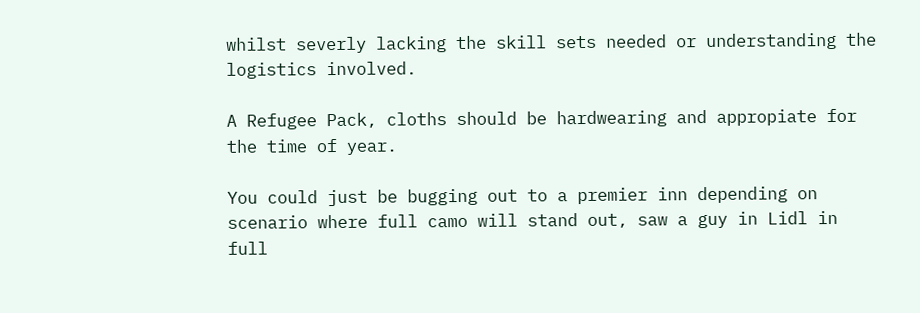whilst severly lacking the skill sets needed or understanding the logistics involved.

A Refugee Pack, cloths should be hardwearing and appropiate for the time of year.

You could just be bugging out to a premier inn depending on scenario where full camo will stand out, saw a guy in Lidl in full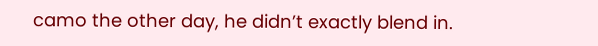camo the other day, he didn’t exactly blend in.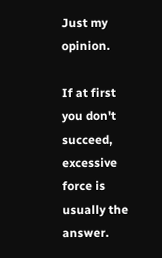Just my opinion.

If at first you don't succeed, excessive force is usually the answer.